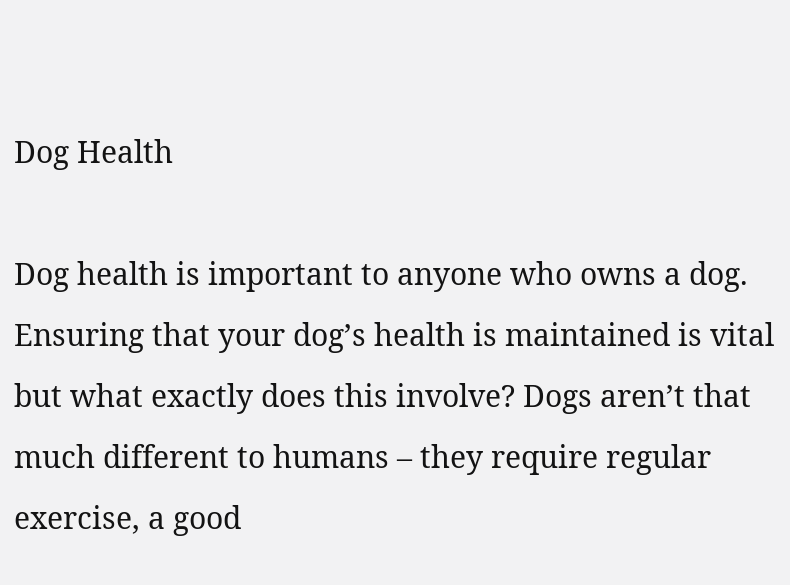Dog Health

Dog health is important to anyone who owns a dog. Ensuring that your dog’s health is maintained is vital but what exactly does this involve? Dogs aren’t that much different to humans – they require regular exercise, a good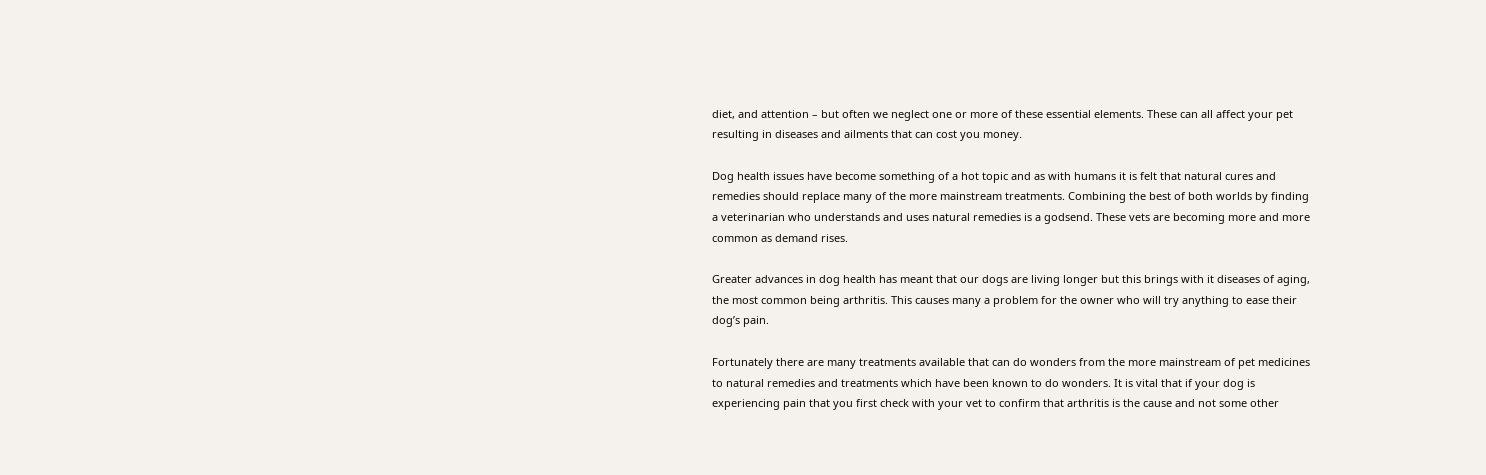diet, and attention – but often we neglect one or more of these essential elements. These can all affect your pet resulting in diseases and ailments that can cost you money.

Dog health issues have become something of a hot topic and as with humans it is felt that natural cures and remedies should replace many of the more mainstream treatments. Combining the best of both worlds by finding a veterinarian who understands and uses natural remedies is a godsend. These vets are becoming more and more common as demand rises.

Greater advances in dog health has meant that our dogs are living longer but this brings with it diseases of aging, the most common being arthritis. This causes many a problem for the owner who will try anything to ease their dog’s pain.

Fortunately there are many treatments available that can do wonders from the more mainstream of pet medicines to natural remedies and treatments which have been known to do wonders. It is vital that if your dog is experiencing pain that you first check with your vet to confirm that arthritis is the cause and not some other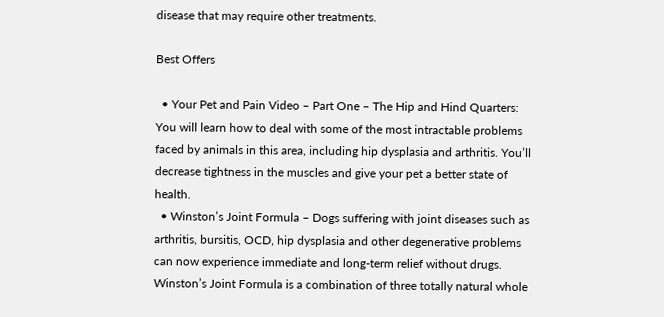disease that may require other treatments.

Best Offers

  • Your Pet and Pain Video – Part One – The Hip and Hind Quarters: You will learn how to deal with some of the most intractable problems faced by animals in this area, including hip dysplasia and arthritis. You’ll decrease tightness in the muscles and give your pet a better state of health.
  • Winston’s Joint Formula – Dogs suffering with joint diseases such as arthritis, bursitis, OCD, hip dysplasia and other degenerative problems can now experience immediate and long-term relief without drugs. Winston’s Joint Formula is a combination of three totally natural whole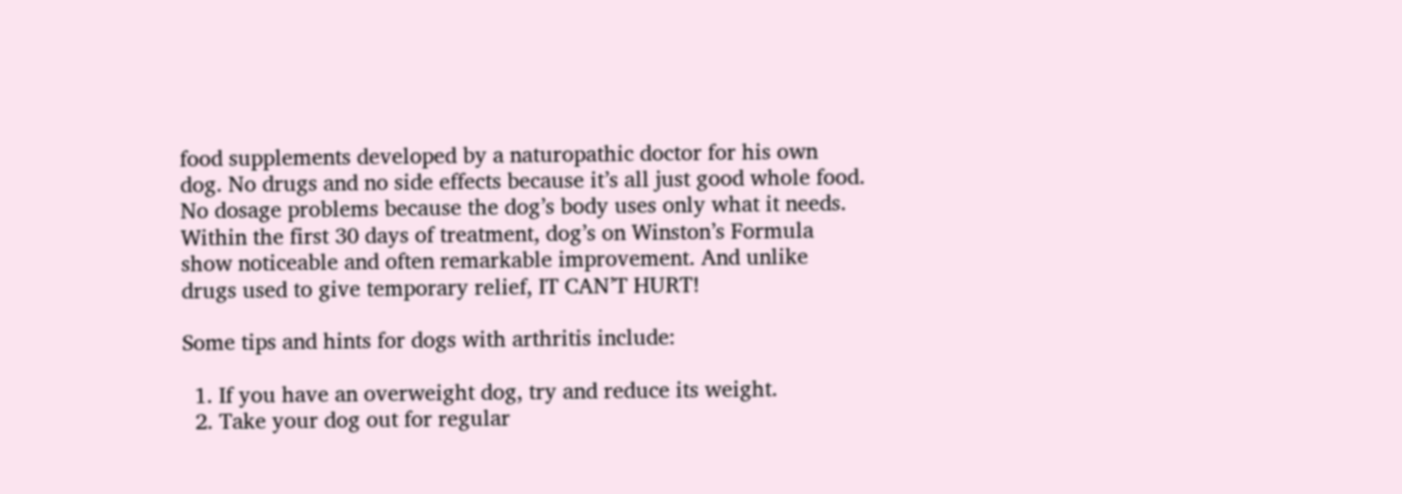food supplements developed by a naturopathic doctor for his own dog. No drugs and no side effects because it’s all just good whole food. No dosage problems because the dog’s body uses only what it needs. Within the first 30 days of treatment, dog’s on Winston’s Formula show noticeable and often remarkable improvement. And unlike drugs used to give temporary relief, IT CAN’T HURT!

Some tips and hints for dogs with arthritis include:

  1. If you have an overweight dog, try and reduce its weight.
  2. Take your dog out for regular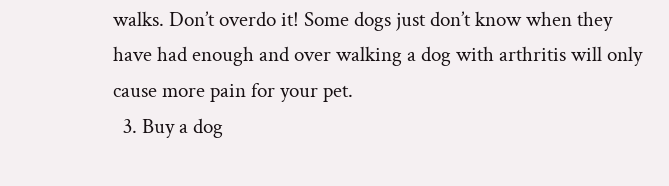walks. Don’t overdo it! Some dogs just don’t know when they have had enough and over walking a dog with arthritis will only cause more pain for your pet.
  3. Buy a dog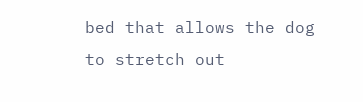bed that allows the dog to stretch out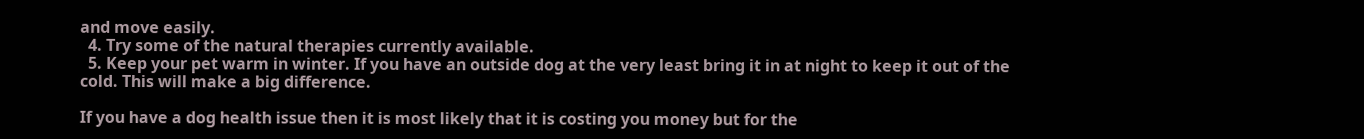and move easily.
  4. Try some of the natural therapies currently available.
  5. Keep your pet warm in winter. If you have an outside dog at the very least bring it in at night to keep it out of the cold. This will make a big difference.

If you have a dog health issue then it is most likely that it is costing you money but for the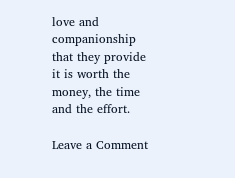love and companionship that they provide it is worth the money, the time and the effort.

Leave a Comment